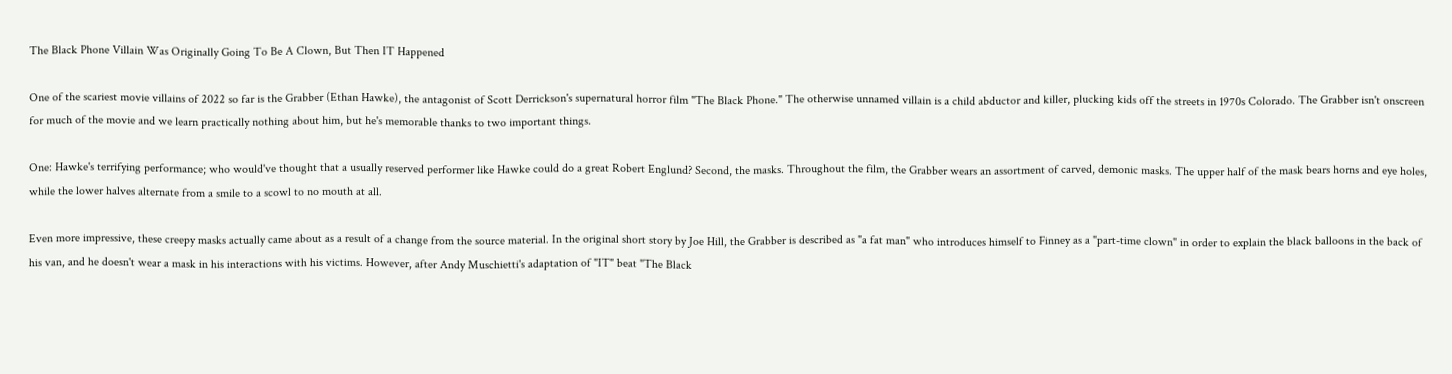The Black Phone Villain Was Originally Going To Be A Clown, But Then IT Happened

One of the scariest movie villains of 2022 so far is the Grabber (Ethan Hawke), the antagonist of Scott Derrickson's supernatural horror film "The Black Phone." The otherwise unnamed villain is a child abductor and killer, plucking kids off the streets in 1970s Colorado. The Grabber isn't onscreen for much of the movie and we learn practically nothing about him, but he's memorable thanks to two important things.

One: Hawke's terrifying performance; who would've thought that a usually reserved performer like Hawke could do a great Robert Englund? Second, the masks. Throughout the film, the Grabber wears an assortment of carved, demonic masks. The upper half of the mask bears horns and eye holes, while the lower halves alternate from a smile to a scowl to no mouth at all.

Even more impressive, these creepy masks actually came about as a result of a change from the source material. In the original short story by Joe Hill, the Grabber is described as "a fat man" who introduces himself to Finney as a "part-time clown" in order to explain the black balloons in the back of his van, and he doesn't wear a mask in his interactions with his victims. However, after Andy Muschietti's adaptation of "IT" beat "The Black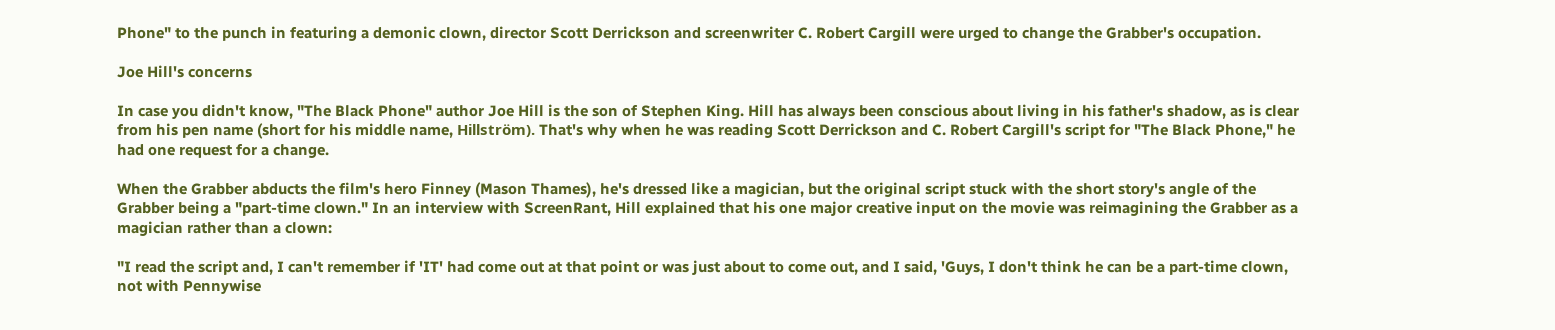Phone" to the punch in featuring a demonic clown, director Scott Derrickson and screenwriter C. Robert Cargill were urged to change the Grabber's occupation.

Joe Hill's concerns

In case you didn't know, "The Black Phone" author Joe Hill is the son of Stephen King. Hill has always been conscious about living in his father's shadow, as is clear from his pen name (short for his middle name, Hillström). That's why when he was reading Scott Derrickson and C. Robert Cargill's script for "The Black Phone," he had one request for a change.

When the Grabber abducts the film's hero Finney (Mason Thames), he's dressed like a magician, but the original script stuck with the short story's angle of the Grabber being a "part-time clown." In an interview with ScreenRant, Hill explained that his one major creative input on the movie was reimagining the Grabber as a magician rather than a clown:

"I read the script and, I can't remember if 'IT' had come out at that point or was just about to come out, and I said, 'Guys, I don't think he can be a part-time clown, not with Pennywise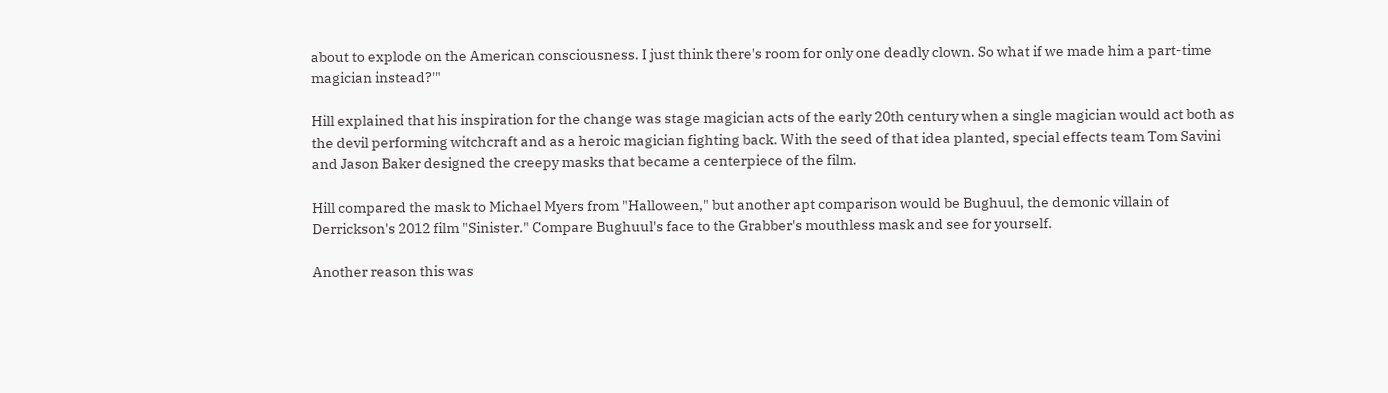about to explode on the American consciousness. I just think there's room for only one deadly clown. So what if we made him a part-time magician instead?'"

Hill explained that his inspiration for the change was stage magician acts of the early 20th century when a single magician would act both as the devil performing witchcraft and as a heroic magician fighting back. With the seed of that idea planted, special effects team Tom Savini and Jason Baker designed the creepy masks that became a centerpiece of the film.

Hill compared the mask to Michael Myers from "Halloween," but another apt comparison would be Bughuul, the demonic villain of Derrickson's 2012 film "Sinister." Compare Bughuul's face to the Grabber's mouthless mask and see for yourself.

Another reason this was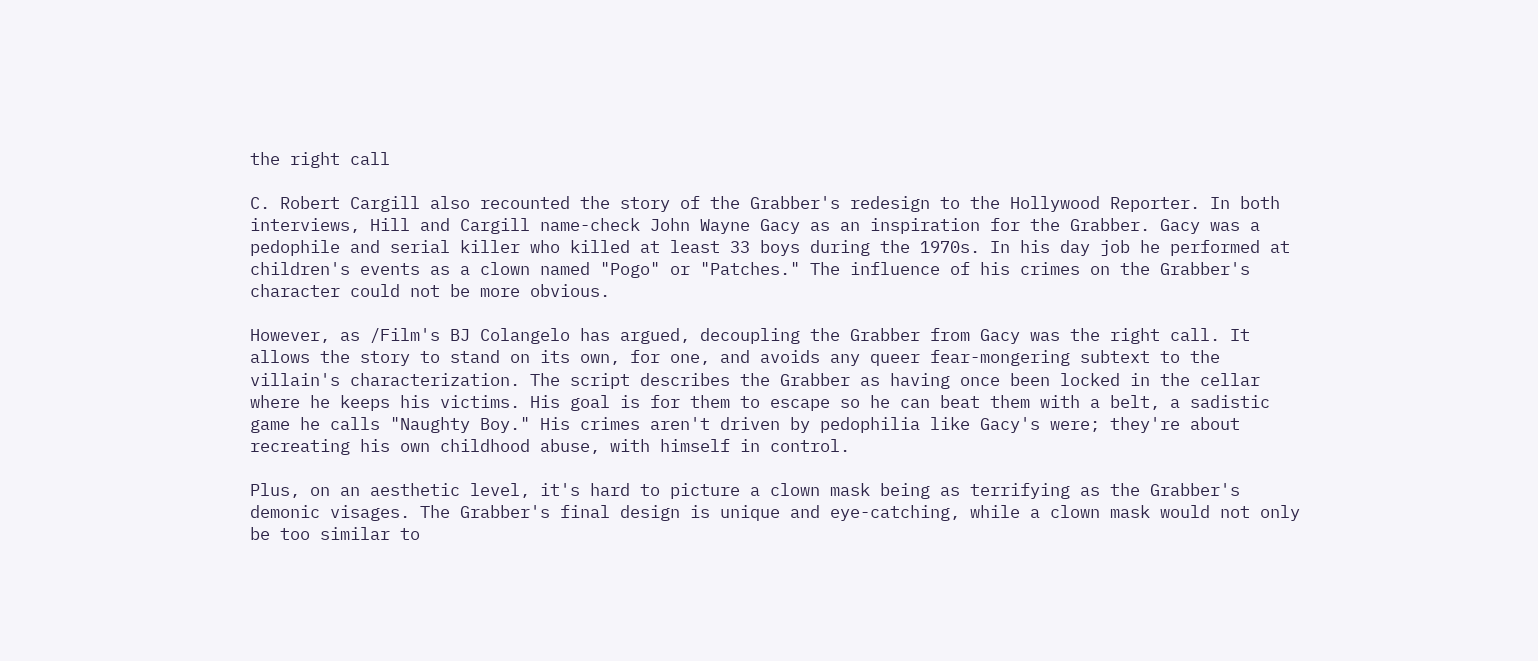the right call

C. Robert Cargill also recounted the story of the Grabber's redesign to the Hollywood Reporter. In both interviews, Hill and Cargill name-check John Wayne Gacy as an inspiration for the Grabber. Gacy was a pedophile and serial killer who killed at least 33 boys during the 1970s. In his day job he performed at children's events as a clown named "Pogo" or "Patches." The influence of his crimes on the Grabber's character could not be more obvious.

However, as /Film's BJ Colangelo has argued, decoupling the Grabber from Gacy was the right call. It allows the story to stand on its own, for one, and avoids any queer fear-mongering subtext to the villain's characterization. The script describes the Grabber as having once been locked in the cellar where he keeps his victims. His goal is for them to escape so he can beat them with a belt, a sadistic game he calls "Naughty Boy." His crimes aren't driven by pedophilia like Gacy's were; they're about recreating his own childhood abuse, with himself in control.

Plus, on an aesthetic level, it's hard to picture a clown mask being as terrifying as the Grabber's demonic visages. The Grabber's final design is unique and eye-catching, while a clown mask would not only be too similar to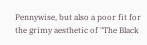Pennywise, but also a poor fit for the grimy aesthetic of "The Black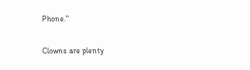Phone."

Clowns are plenty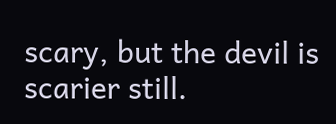scary, but the devil is scarier still.